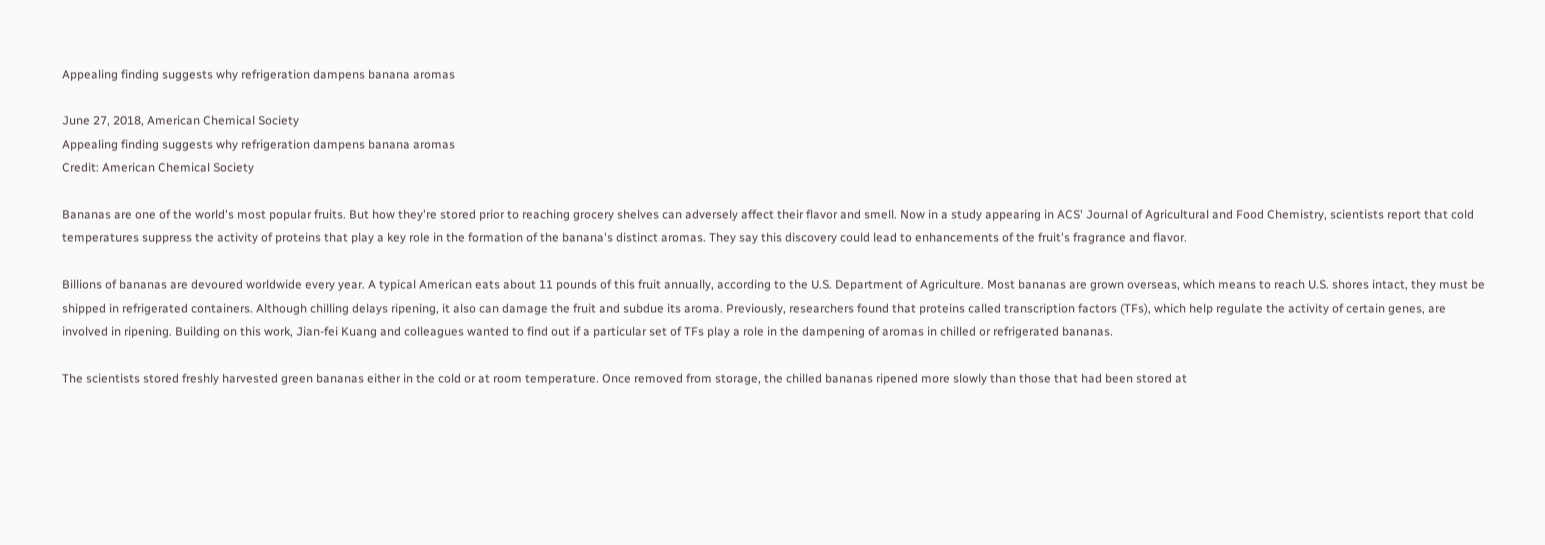Appealing finding suggests why refrigeration dampens banana aromas

June 27, 2018, American Chemical Society
Appealing finding suggests why refrigeration dampens banana aromas
Credit: American Chemical Society

Bananas are one of the world's most popular fruits. But how they're stored prior to reaching grocery shelves can adversely affect their flavor and smell. Now in a study appearing in ACS' Journal of Agricultural and Food Chemistry, scientists report that cold temperatures suppress the activity of proteins that play a key role in the formation of the banana's distinct aromas. They say this discovery could lead to enhancements of the fruit's fragrance and flavor.

Billions of bananas are devoured worldwide every year. A typical American eats about 11 pounds of this fruit annually, according to the U.S. Department of Agriculture. Most bananas are grown overseas, which means to reach U.S. shores intact, they must be shipped in refrigerated containers. Although chilling delays ripening, it also can damage the fruit and subdue its aroma. Previously, researchers found that proteins called transcription factors (TFs), which help regulate the activity of certain genes, are involved in ripening. Building on this work, Jian-fei Kuang and colleagues wanted to find out if a particular set of TFs play a role in the dampening of aromas in chilled or refrigerated bananas.

The scientists stored freshly harvested green bananas either in the cold or at room temperature. Once removed from storage, the chilled bananas ripened more slowly than those that had been stored at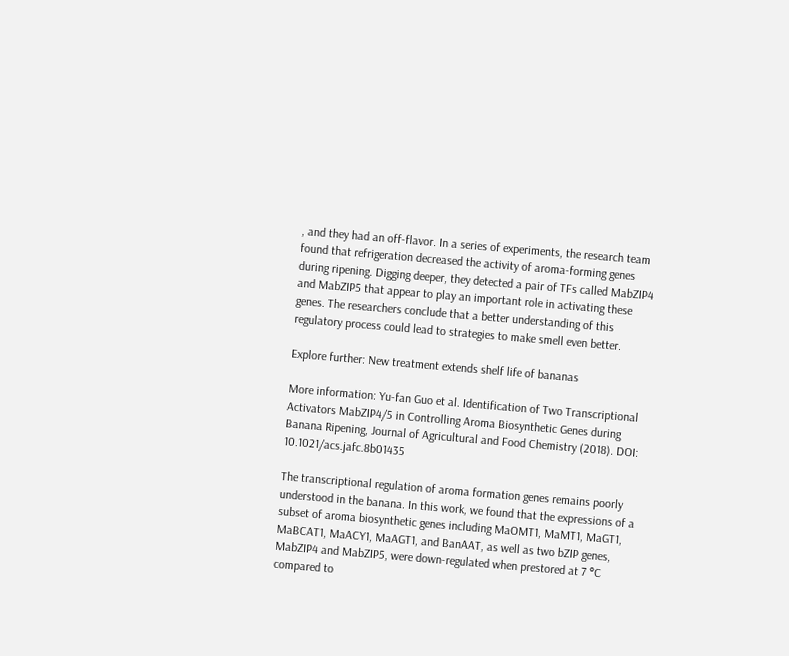, and they had an off-flavor. In a series of experiments, the research team found that refrigeration decreased the activity of aroma-forming genes during ripening. Digging deeper, they detected a pair of TFs called MabZIP4 and MabZIP5 that appear to play an important role in activating these genes. The researchers conclude that a better understanding of this regulatory process could lead to strategies to make smell even better.

Explore further: New treatment extends shelf life of bananas

More information: Yu-fan Guo et al. Identification of Two Transcriptional Activators MabZIP4/5 in Controlling Aroma Biosynthetic Genes during Banana Ripening, Journal of Agricultural and Food Chemistry (2018). DOI: 10.1021/acs.jafc.8b01435

The transcriptional regulation of aroma formation genes remains poorly understood in the banana. In this work, we found that the expressions of a subset of aroma biosynthetic genes including MaOMT1, MaMT1, MaGT1, MaBCAT1, MaACY1, MaAGT1, and BanAAT, as well as two bZIP genes, MabZIP4 and MabZIP5, were down-regulated when prestored at 7 °C compared to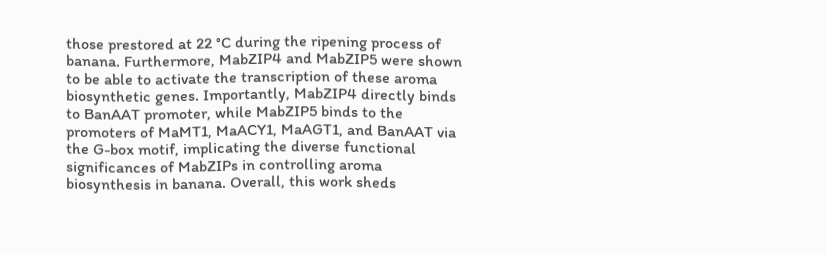those prestored at 22 °C during the ripening process of banana. Furthermore, MabZIP4 and MabZIP5 were shown to be able to activate the transcription of these aroma biosynthetic genes. Importantly, MabZIP4 directly binds to BanAAT promoter, while MabZIP5 binds to the promoters of MaMT1, MaACY1, MaAGT1, and BanAAT via the G-box motif, implicating the diverse functional significances of MabZIPs in controlling aroma biosynthesis in banana. Overall, this work sheds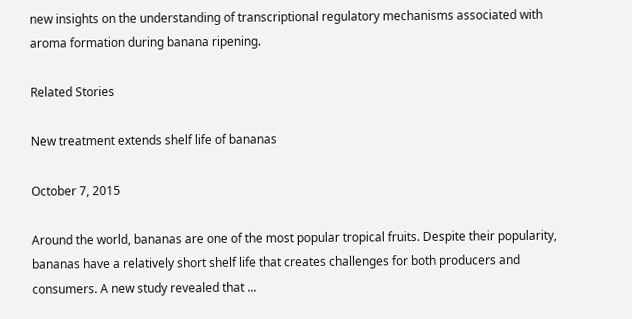new insights on the understanding of transcriptional regulatory mechanisms associated with aroma formation during banana ripening.

Related Stories

New treatment extends shelf life of bananas

October 7, 2015

Around the world, bananas are one of the most popular tropical fruits. Despite their popularity, bananas have a relatively short shelf life that creates challenges for both producers and consumers. A new study revealed that ...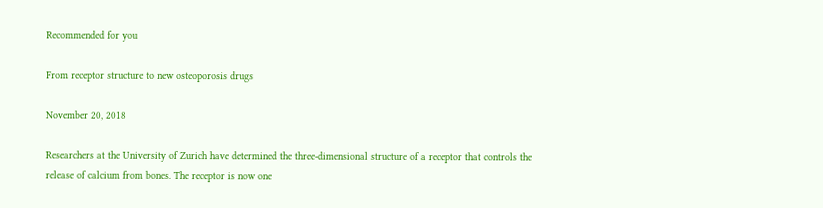Recommended for you

From receptor structure to new osteoporosis drugs

November 20, 2018

Researchers at the University of Zurich have determined the three-dimensional structure of a receptor that controls the release of calcium from bones. The receptor is now one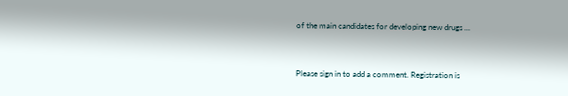of the main candidates for developing new drugs ...


Please sign in to add a comment. Registration is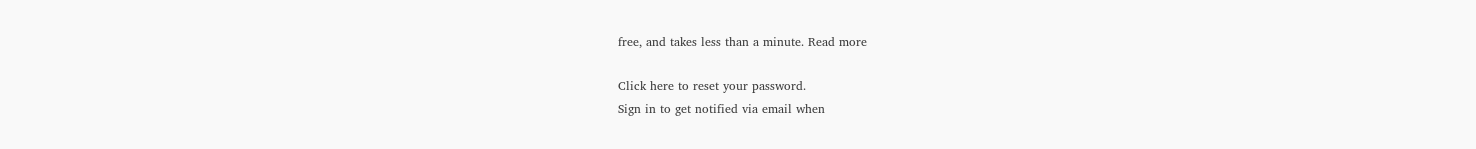free, and takes less than a minute. Read more

Click here to reset your password.
Sign in to get notified via email when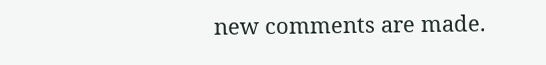new comments are made.